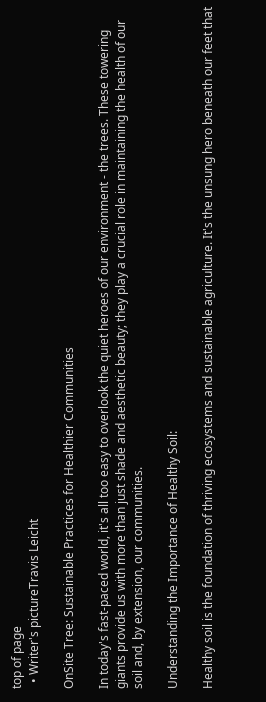top of page
  • Writer's pictureTravis Leicht

OnSite Tree: Sustainable Practices for Healthier Communities

In today's fast-paced world, it's all too easy to overlook the quiet heroes of our environment - the trees. These towering giants provide us with more than just shade and aesthetic beauty; they play a crucial role in maintaining the health of our soil and, by extension, our communities.

Understanding the Importance of Healthy Soil:

Healthy soil is the foundation of thriving ecosystems and sustainable agriculture. It's the unsung hero beneath our feet that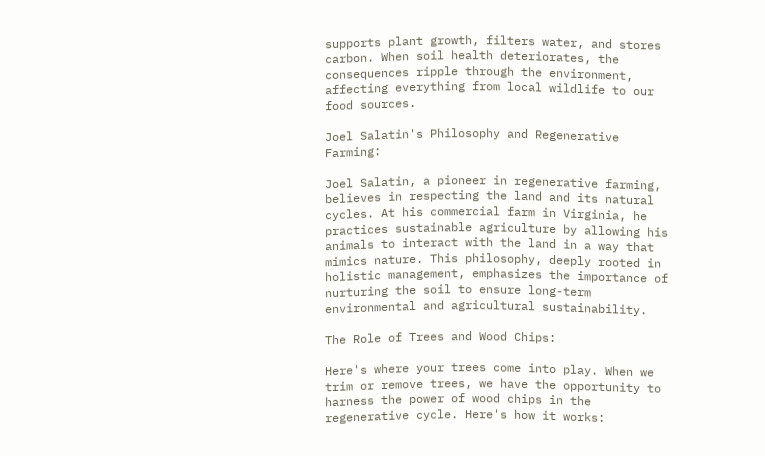supports plant growth, filters water, and stores carbon. When soil health deteriorates, the consequences ripple through the environment, affecting everything from local wildlife to our food sources.

Joel Salatin's Philosophy and Regenerative Farming:

Joel Salatin, a pioneer in regenerative farming, believes in respecting the land and its natural cycles. At his commercial farm in Virginia, he practices sustainable agriculture by allowing his animals to interact with the land in a way that mimics nature. This philosophy, deeply rooted in holistic management, emphasizes the importance of nurturing the soil to ensure long-term environmental and agricultural sustainability.

The Role of Trees and Wood Chips:

Here's where your trees come into play. When we trim or remove trees, we have the opportunity to harness the power of wood chips in the regenerative cycle. Here's how it works: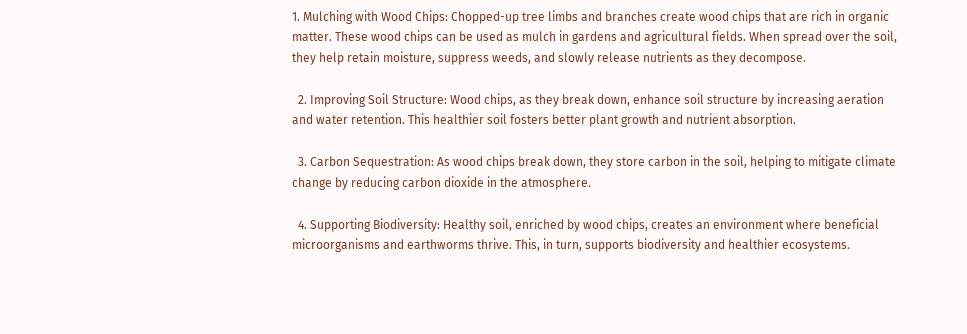1. Mulching with Wood Chips: Chopped-up tree limbs and branches create wood chips that are rich in organic matter. These wood chips can be used as mulch in gardens and agricultural fields. When spread over the soil, they help retain moisture, suppress weeds, and slowly release nutrients as they decompose.

  2. Improving Soil Structure: Wood chips, as they break down, enhance soil structure by increasing aeration and water retention. This healthier soil fosters better plant growth and nutrient absorption.

  3. Carbon Sequestration: As wood chips break down, they store carbon in the soil, helping to mitigate climate change by reducing carbon dioxide in the atmosphere.

  4. Supporting Biodiversity: Healthy soil, enriched by wood chips, creates an environment where beneficial microorganisms and earthworms thrive. This, in turn, supports biodiversity and healthier ecosystems.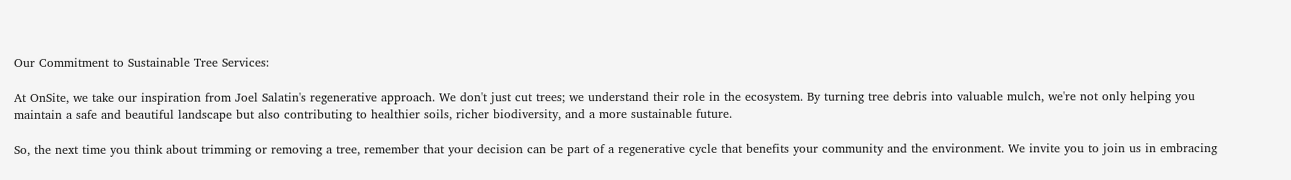Our Commitment to Sustainable Tree Services:

At OnSite, we take our inspiration from Joel Salatin's regenerative approach. We don't just cut trees; we understand their role in the ecosystem. By turning tree debris into valuable mulch, we're not only helping you maintain a safe and beautiful landscape but also contributing to healthier soils, richer biodiversity, and a more sustainable future.

So, the next time you think about trimming or removing a tree, remember that your decision can be part of a regenerative cycle that benefits your community and the environment. We invite you to join us in embracing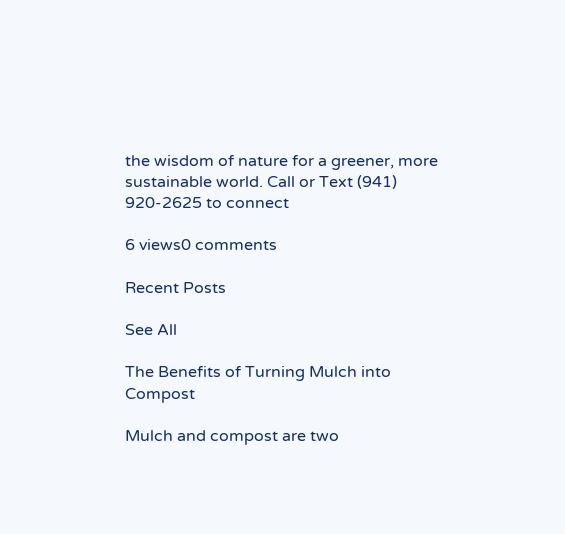the wisdom of nature for a greener, more sustainable world. Call or Text (941) 920-2625 to connect

6 views0 comments

Recent Posts

See All

The Benefits of Turning Mulch into Compost

Mulch and compost are two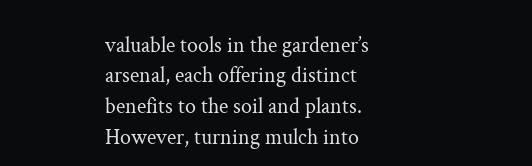valuable tools in the gardener’s arsenal, each offering distinct benefits to the soil and plants. However, turning mulch into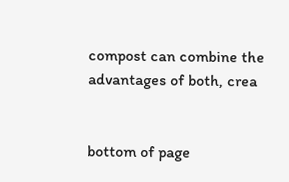compost can combine the advantages of both, crea


bottom of page